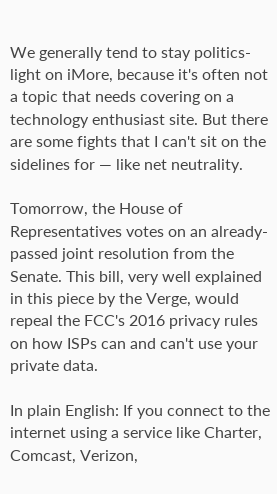We generally tend to stay politics-light on iMore, because it's often not a topic that needs covering on a technology enthusiast site. But there are some fights that I can't sit on the sidelines for — like net neutrality.

Tomorrow, the House of Representatives votes on an already-passed joint resolution from the Senate. This bill, very well explained in this piece by the Verge, would repeal the FCC's 2016 privacy rules on how ISPs can and can't use your private data.

In plain English: If you connect to the internet using a service like Charter, Comcast, Verizon,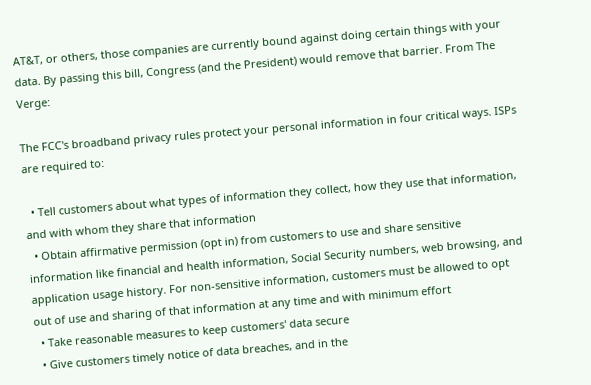AT&T, or others, those companies are currently bound against doing certain things with your data. By passing this bill, Congress (and the President) would remove that barrier. From The Verge:

The FCC's broadband privacy rules protect your personal information in four critical ways. ISPs are required to:

  • Tell customers about what types of information they collect, how they use that information, and with whom they share that information
  • Obtain affirmative permission (opt in) from customers to use and share sensitive information like financial and health information, Social Security numbers, web browsing, and application usage history. For non-sensitive information, customers must be allowed to opt out of use and sharing of that information at any time and with minimum effort
  • Take reasonable measures to keep customers' data secure
  • Give customers timely notice of data breaches, and in the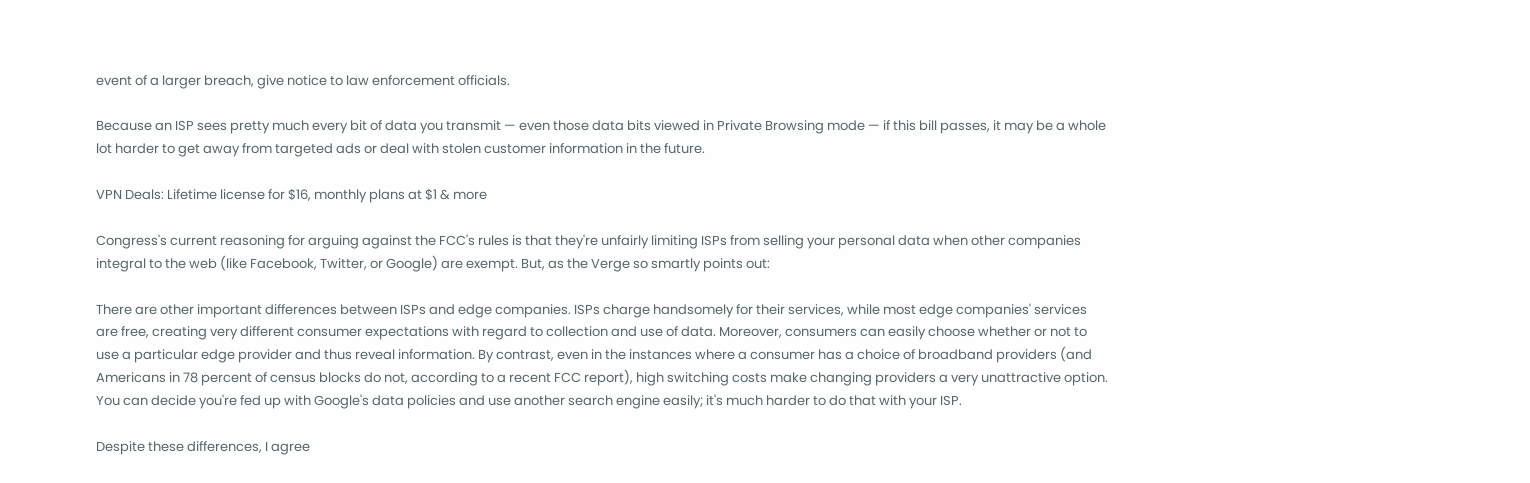event of a larger breach, give notice to law enforcement officials.

Because an ISP sees pretty much every bit of data you transmit — even those data bits viewed in Private Browsing mode — if this bill passes, it may be a whole lot harder to get away from targeted ads or deal with stolen customer information in the future.

VPN Deals: Lifetime license for $16, monthly plans at $1 & more

Congress's current reasoning for arguing against the FCC's rules is that they're unfairly limiting ISPs from selling your personal data when other companies integral to the web (like Facebook, Twitter, or Google) are exempt. But, as the Verge so smartly points out:

There are other important differences between ISPs and edge companies. ISPs charge handsomely for their services, while most edge companies' services are free, creating very different consumer expectations with regard to collection and use of data. Moreover, consumers can easily choose whether or not to use a particular edge provider and thus reveal information. By contrast, even in the instances where a consumer has a choice of broadband providers (and Americans in 78 percent of census blocks do not, according to a recent FCC report), high switching costs make changing providers a very unattractive option. You can decide you're fed up with Google's data policies and use another search engine easily; it's much harder to do that with your ISP.

Despite these differences, I agree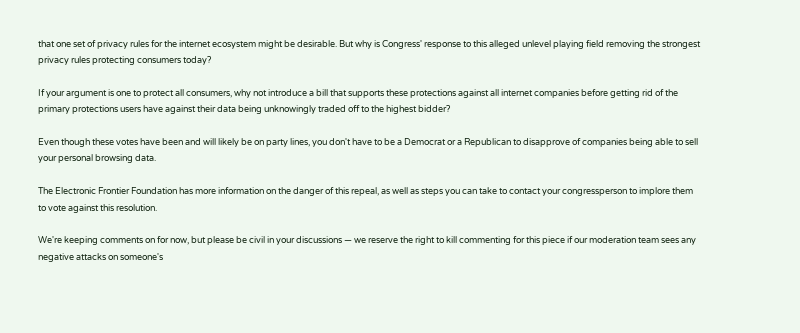that one set of privacy rules for the internet ecosystem might be desirable. But why is Congress' response to this alleged unlevel playing field removing the strongest privacy rules protecting consumers today?

If your argument is one to protect all consumers, why not introduce a bill that supports these protections against all internet companies before getting rid of the primary protections users have against their data being unknowingly traded off to the highest bidder?

Even though these votes have been and will likely be on party lines, you don't have to be a Democrat or a Republican to disapprove of companies being able to sell your personal browsing data.

The Electronic Frontier Foundation has more information on the danger of this repeal, as well as steps you can take to contact your congressperson to implore them to vote against this resolution.

We're keeping comments on for now, but please be civil in your discussions — we reserve the right to kill commenting for this piece if our moderation team sees any negative attacks on someone's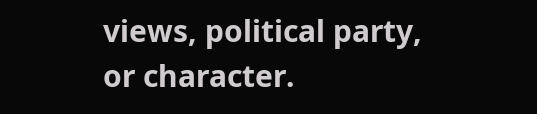views, political party, or character.